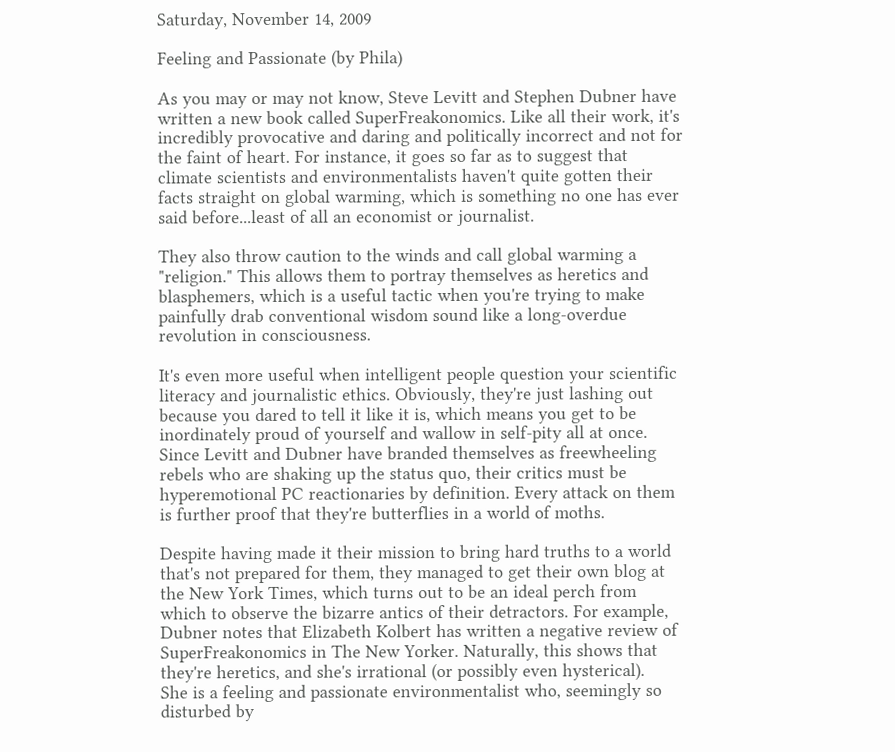Saturday, November 14, 2009

Feeling and Passionate (by Phila)

As you may or may not know, Steve Levitt and Stephen Dubner have written a new book called SuperFreakonomics. Like all their work, it's incredibly provocative and daring and politically incorrect and not for the faint of heart. For instance, it goes so far as to suggest that climate scientists and environmentalists haven't quite gotten their facts straight on global warming, which is something no one has ever said before...least of all an economist or journalist.

They also throw caution to the winds and call global warming a "religion." This allows them to portray themselves as heretics and blasphemers, which is a useful tactic when you're trying to make painfully drab conventional wisdom sound like a long-overdue revolution in consciousness.

It's even more useful when intelligent people question your scientific literacy and journalistic ethics. Obviously, they're just lashing out because you dared to tell it like it is, which means you get to be inordinately proud of yourself and wallow in self-pity all at once. Since Levitt and Dubner have branded themselves as freewheeling rebels who are shaking up the status quo, their critics must be hyperemotional PC reactionaries by definition. Every attack on them is further proof that they're butterflies in a world of moths.

Despite having made it their mission to bring hard truths to a world that's not prepared for them, they managed to get their own blog at the New York Times, which turns out to be an ideal perch from which to observe the bizarre antics of their detractors. For example, Dubner notes that Elizabeth Kolbert has written a negative review of SuperFreakonomics in The New Yorker. Naturally, this shows that they're heretics, and she's irrational (or possibly even hysterical).
She is a feeling and passionate environmentalist who, seemingly so disturbed by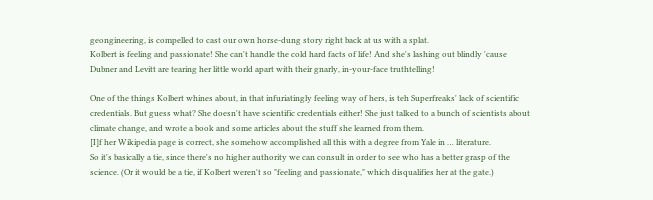geongineering, is compelled to cast our own horse-dung story right back at us with a splat.
Kolbert is feeling and passionate! She can't handle the cold hard facts of life! And she's lashing out blindly 'cause Dubner and Levitt are tearing her little world apart with their gnarly, in-your-face truthtelling!

One of the things Kolbert whines about, in that infuriatingly feeling way of hers, is teh Superfreaks' lack of scientific credentials. But guess what? She doesn't have scientific credentials either! She just talked to a bunch of scientists about climate change, and wrote a book and some articles about the stuff she learned from them.
[I]f her Wikipedia page is correct, she somehow accomplished all this with a degree from Yale in … literature.
So it's basically a tie, since there's no higher authority we can consult in order to see who has a better grasp of the science. (Or it would be a tie, if Kolbert weren't so "feeling and passionate," which disqualifies her at the gate.)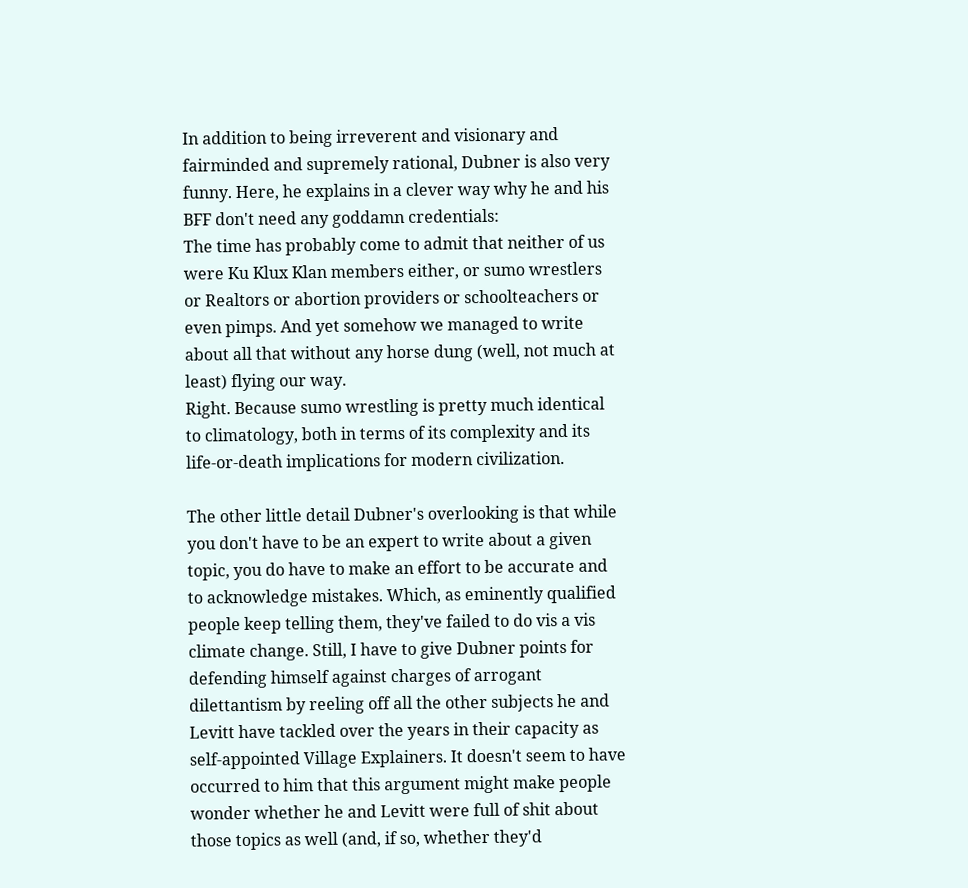In addition to being irreverent and visionary and fairminded and supremely rational, Dubner is also very funny. Here, he explains in a clever way why he and his BFF don't need any goddamn credentials:
The time has probably come to admit that neither of us were Ku Klux Klan members either, or sumo wrestlers or Realtors or abortion providers or schoolteachers or even pimps. And yet somehow we managed to write about all that without any horse dung (well, not much at least) flying our way.
Right. Because sumo wrestling is pretty much identical to climatology, both in terms of its complexity and its life-or-death implications for modern civilization.

The other little detail Dubner's overlooking is that while you don't have to be an expert to write about a given topic, you do have to make an effort to be accurate and to acknowledge mistakes. Which, as eminently qualified people keep telling them, they've failed to do vis a vis climate change. Still, I have to give Dubner points for defending himself against charges of arrogant dilettantism by reeling off all the other subjects he and Levitt have tackled over the years in their capacity as self-appointed Village Explainers. It doesn't seem to have occurred to him that this argument might make people wonder whether he and Levitt were full of shit about those topics as well (and, if so, whether they'd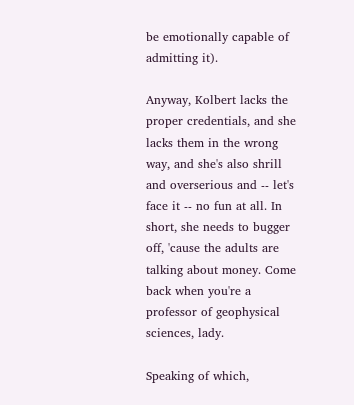be emotionally capable of admitting it).

Anyway, Kolbert lacks the proper credentials, and she lacks them in the wrong way, and she's also shrill and overserious and -- let's face it -- no fun at all. In short, she needs to bugger off, 'cause the adults are talking about money. Come back when you're a professor of geophysical sciences, lady.

Speaking of which,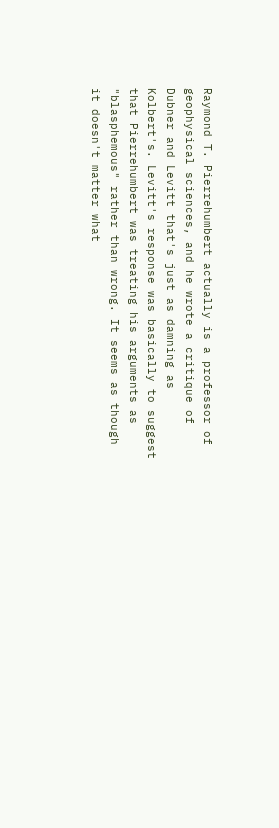Raymond T. Pierrehumbert actually is a professor of geophysical sciences, and he wrote a critique of Dubner and Levitt that's just as damning as Kolbert's. Levitt's response was basically to suggest that Pierrehumbert was treating his arguments as "blasphemous" rather than wrong. It seems as though it doesn't matter what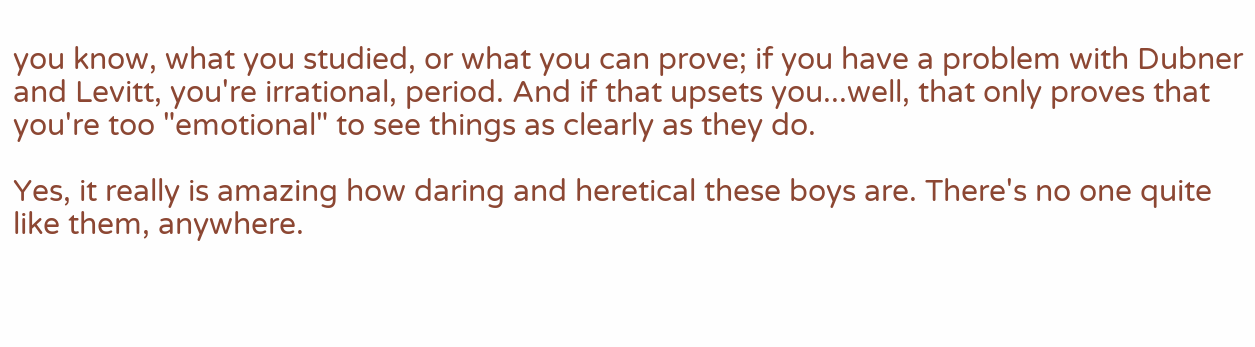you know, what you studied, or what you can prove; if you have a problem with Dubner and Levitt, you're irrational, period. And if that upsets you...well, that only proves that you're too "emotional" to see things as clearly as they do.

Yes, it really is amazing how daring and heretical these boys are. There's no one quite like them, anywhere.